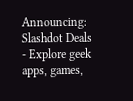Announcing: Slashdot Deals - Explore geek apps, games,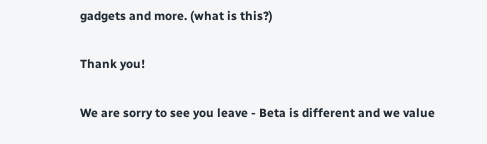gadgets and more. (what is this?)

Thank you!

We are sorry to see you leave - Beta is different and we value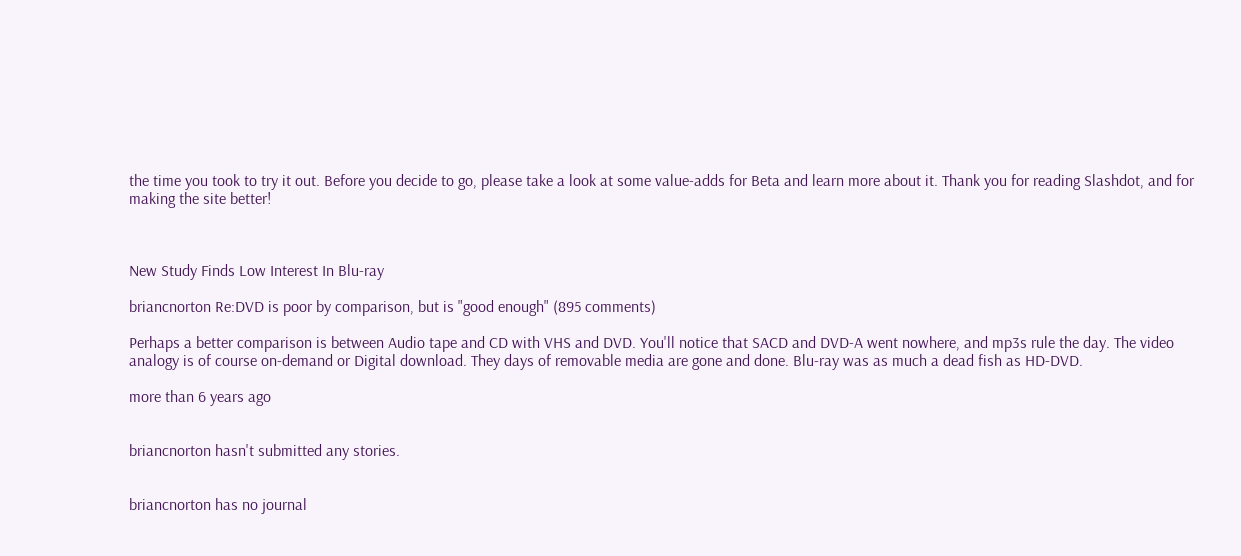the time you took to try it out. Before you decide to go, please take a look at some value-adds for Beta and learn more about it. Thank you for reading Slashdot, and for making the site better!



New Study Finds Low Interest In Blu-ray

briancnorton Re:DVD is poor by comparison, but is "good enough" (895 comments)

Perhaps a better comparison is between Audio tape and CD with VHS and DVD. You'll notice that SACD and DVD-A went nowhere, and mp3s rule the day. The video analogy is of course on-demand or Digital download. They days of removable media are gone and done. Blu-ray was as much a dead fish as HD-DVD.

more than 6 years ago


briancnorton hasn't submitted any stories.


briancnorton has no journal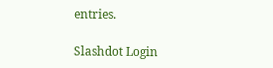entries.

Slashdot Login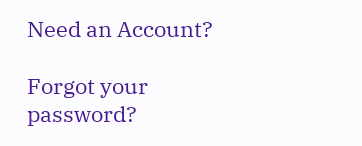Need an Account?

Forgot your password?